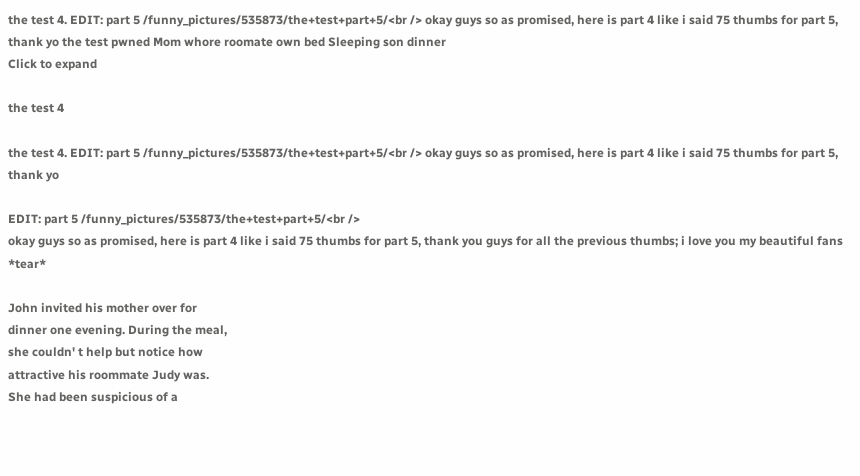the test 4. EDIT: part 5 /funny_pictures/535873/the+test+part+5/<br /> okay guys so as promised, here is part 4 like i said 75 thumbs for part 5, thank yo the test pwned Mom whore roomate own bed Sleeping son dinner
Click to expand

the test 4

the test 4. EDIT: part 5 /funny_pictures/535873/the+test+part+5/<br /> okay guys so as promised, here is part 4 like i said 75 thumbs for part 5, thank yo

EDIT: part 5 /funny_pictures/535873/the+test+part+5/<br />
okay guys so as promised, here is part 4 like i said 75 thumbs for part 5, thank you guys for all the previous thumbs; i love you my beautiful fans *tear*

John invited his mother over for
dinner one evening. During the meal,
she couldn' t help but notice how
attractive his roommate Judy was.
She had been suspicious of a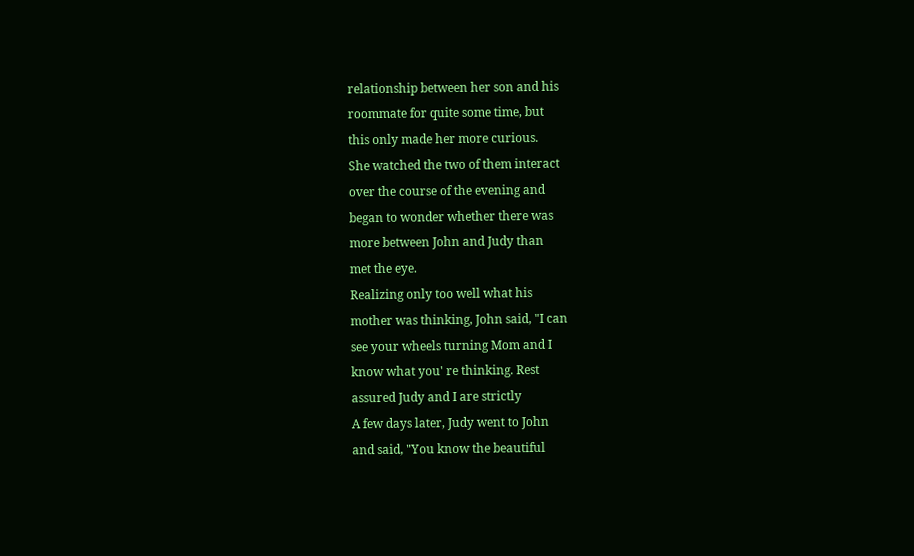relationship between her son and his
roommate for quite some time, but
this only made her more curious.
She watched the two of them interact
over the course of the evening and
began to wonder whether there was
more between John and Judy than
met the eye.
Realizing only too well what his
mother was thinking, John said, "I can
see your wheels turning Mom and I
know what you' re thinking. Rest
assured Judy and I are strictly
A few days later, Judy went to John
and said, "You know the beautiful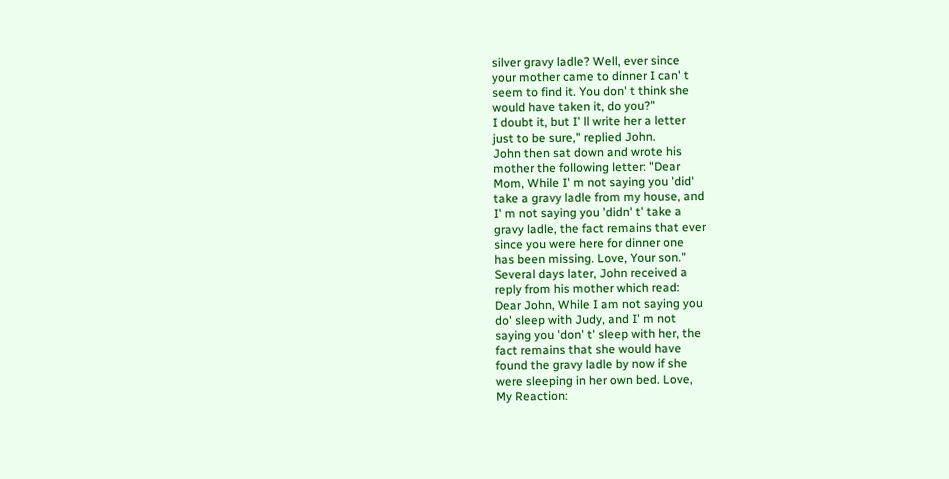silver gravy ladle? Well, ever since
your mother came to dinner I can' t
seem to find it. You don' t think she
would have taken it, do you?"
I doubt it, but I' ll write her a letter
just to be sure," replied John.
John then sat down and wrote his
mother the following letter: "Dear
Mom, While I' m not saying you 'did'
take a gravy ladle from my house, and
I' m not saying you 'didn' t' take a
gravy ladle, the fact remains that ever
since you were here for dinner one
has been missing. Love, Your son."
Several days later, John received a
reply from his mother which read:
Dear John, While I am not saying you
do' sleep with Judy, and I' m not
saying you 'don' t' sleep with her, the
fact remains that she would have
found the gravy ladle by now if she
were sleeping in her own bed. Love,
My Reaction: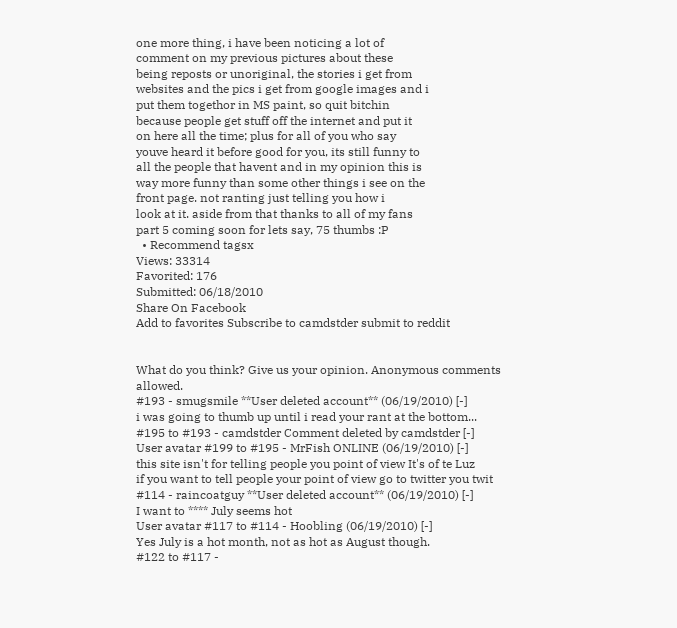one more thing, i have been noticing a lot of
comment on my previous pictures about these
being reposts or unoriginal, the stories i get from
websites and the pics i get from google images and i
put them togethor in MS paint, so quit bitchin
because people get stuff off the internet and put it
on here all the time; plus for all of you who say
youve heard it before good for you, its still funny to
all the people that havent and in my opinion this is
way more funny than some other things i see on the
front page. not ranting just telling you how i
look at it. aside from that thanks to all of my fans
part 5 coming soon for lets say, 75 thumbs :P
  • Recommend tagsx
Views: 33314
Favorited: 176
Submitted: 06/18/2010
Share On Facebook
Add to favorites Subscribe to camdstder submit to reddit


What do you think? Give us your opinion. Anonymous comments allowed.
#193 - smugsmile **User deleted account** (06/19/2010) [-]
i was going to thumb up until i read your rant at the bottom...
#195 to #193 - camdstder Comment deleted by camdstder [-]
User avatar #199 to #195 - MrFish ONLINE (06/19/2010) [-]
this site isn't for telling people you point of view It's of te Luz
if you want to tell people your point of view go to twitter you twit
#114 - raincoatguy **User deleted account** (06/19/2010) [-]
I want to **** July seems hot
User avatar #117 to #114 - Hoobling (06/19/2010) [-]
Yes July is a hot month, not as hot as August though.
#122 to #117 -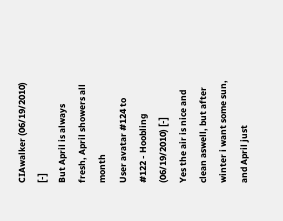CIAwalker (06/19/2010) [-]
But April is always fresh, April showers all month
User avatar #124 to #122 - Hoobling (06/19/2010) [-]
Yes the air is nice and clean aswell, but after winter i want some sun, and April just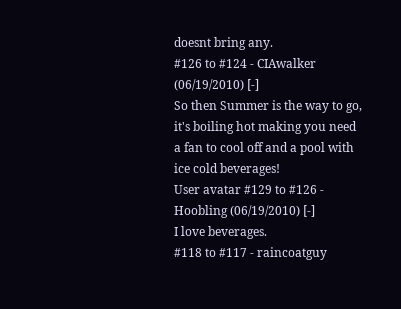doesnt bring any.
#126 to #124 - CIAwalker (06/19/2010) [-]
So then Summer is the way to go, it's boiling hot making you need a fan to cool off and a pool with ice cold beverages!
User avatar #129 to #126 - Hoobling (06/19/2010) [-]
I love beverages.
#118 to #117 - raincoatguy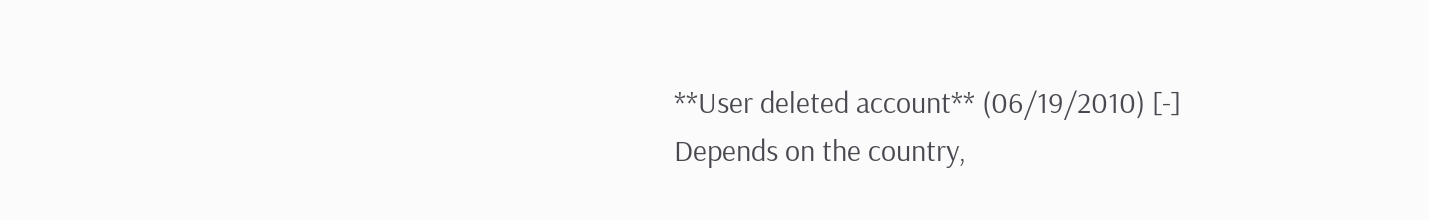**User deleted account** (06/19/2010) [-]
Depends on the country,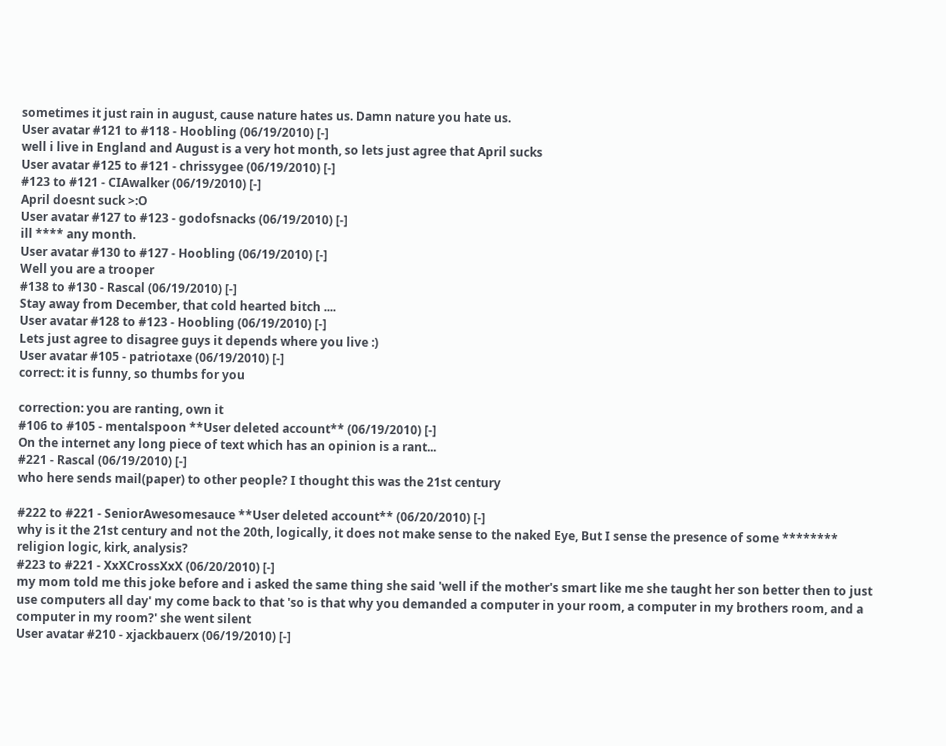sometimes it just rain in august, cause nature hates us. Damn nature you hate us.
User avatar #121 to #118 - Hoobling (06/19/2010) [-]
well i live in England and August is a very hot month, so lets just agree that April sucks
User avatar #125 to #121 - chrissygee (06/19/2010) [-]
#123 to #121 - CIAwalker (06/19/2010) [-]
April doesnt suck >:O
User avatar #127 to #123 - godofsnacks (06/19/2010) [-]
ill **** any month.
User avatar #130 to #127 - Hoobling (06/19/2010) [-]
Well you are a trooper
#138 to #130 - Rascal (06/19/2010) [-]
Stay away from December, that cold hearted bitch ....
User avatar #128 to #123 - Hoobling (06/19/2010) [-]
Lets just agree to disagree guys it depends where you live :)
User avatar #105 - patriotaxe (06/19/2010) [-]
correct: it is funny, so thumbs for you

correction: you are ranting, own it
#106 to #105 - mentalspoon **User deleted account** (06/19/2010) [-]
On the internet any long piece of text which has an opinion is a rant...
#221 - Rascal (06/19/2010) [-]
who here sends mail(paper) to other people? I thought this was the 21st century

#222 to #221 - SeniorAwesomesauce **User deleted account** (06/20/2010) [-]
why is it the 21st century and not the 20th, logically, it does not make sense to the naked Eye, But I sense the presence of some ******** religion logic, kirk, analysis?
#223 to #221 - XxXCrossXxX (06/20/2010) [-]
my mom told me this joke before and i asked the same thing she said 'well if the mother's smart like me she taught her son better then to just use computers all day' my come back to that 'so is that why you demanded a computer in your room, a computer in my brothers room, and a computer in my room?' she went silent
User avatar #210 - xjackbauerx (06/19/2010) [-]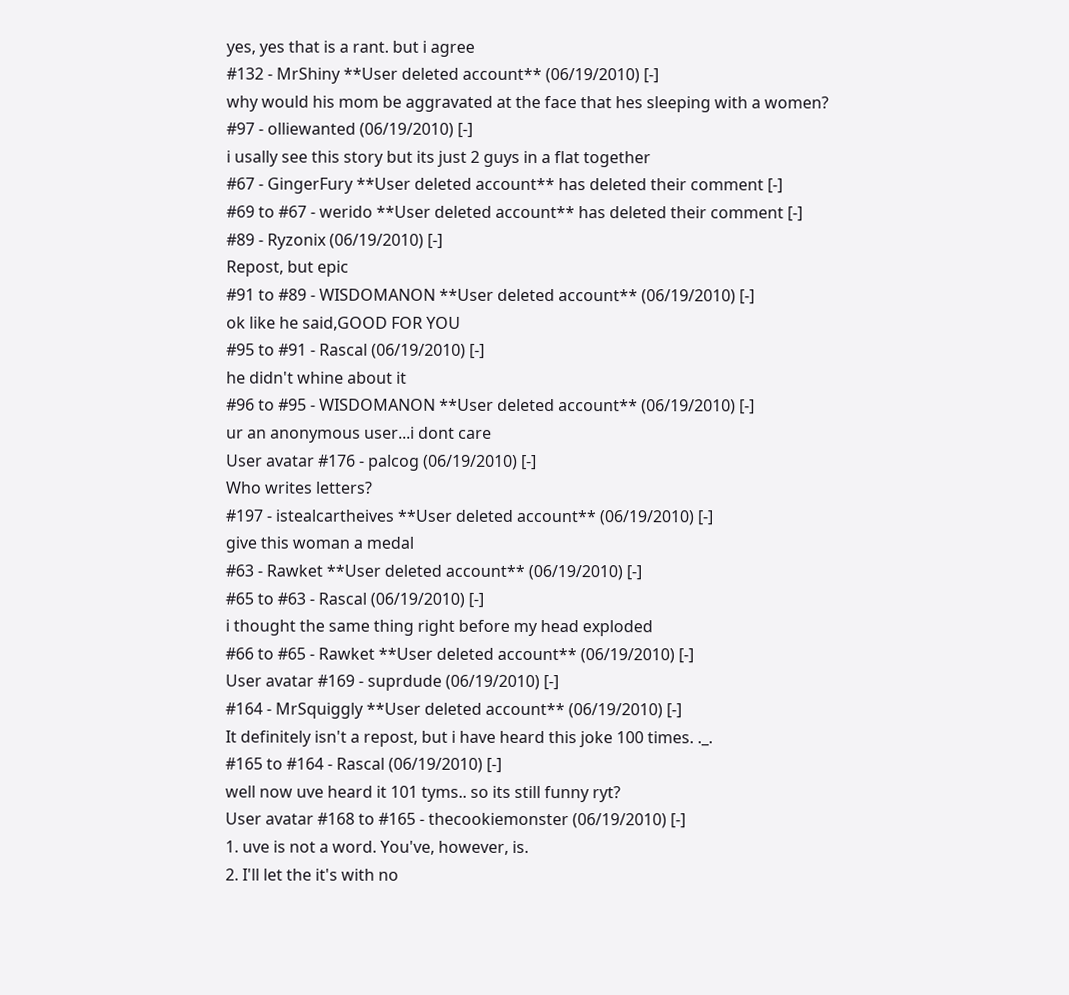yes, yes that is a rant. but i agree
#132 - MrShiny **User deleted account** (06/19/2010) [-]
why would his mom be aggravated at the face that hes sleeping with a women?
#97 - olliewanted (06/19/2010) [-]
i usally see this story but its just 2 guys in a flat together
#67 - GingerFury **User deleted account** has deleted their comment [-]
#69 to #67 - werido **User deleted account** has deleted their comment [-]
#89 - Ryzonix (06/19/2010) [-]
Repost, but epic
#91 to #89 - WISDOMANON **User deleted account** (06/19/2010) [-]
ok like he said,GOOD FOR YOU
#95 to #91 - Rascal (06/19/2010) [-]
he didn't whine about it
#96 to #95 - WISDOMANON **User deleted account** (06/19/2010) [-]
ur an anonymous user...i dont care
User avatar #176 - palcog (06/19/2010) [-]
Who writes letters?
#197 - istealcartheives **User deleted account** (06/19/2010) [-]
give this woman a medal
#63 - Rawket **User deleted account** (06/19/2010) [-]
#65 to #63 - Rascal (06/19/2010) [-]
i thought the same thing right before my head exploded
#66 to #65 - Rawket **User deleted account** (06/19/2010) [-]
User avatar #169 - suprdude (06/19/2010) [-]
#164 - MrSquiggly **User deleted account** (06/19/2010) [-]
It definitely isn't a repost, but i have heard this joke 100 times. ._.
#165 to #164 - Rascal (06/19/2010) [-]
well now uve heard it 101 tyms.. so its still funny ryt?
User avatar #168 to #165 - thecookiemonster (06/19/2010) [-]
1. uve is not a word. You've, however, is.
2. I'll let the it's with no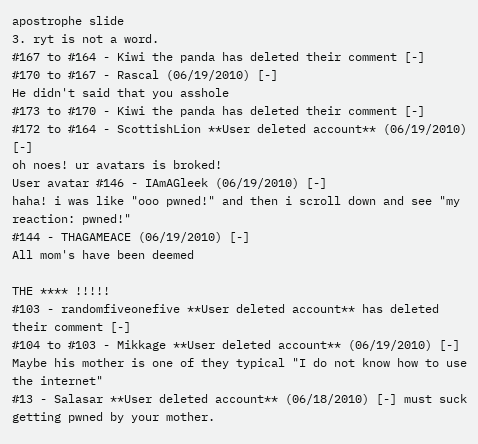apostrophe slide
3. ryt is not a word.
#167 to #164 - Kiwi the panda has deleted their comment [-]
#170 to #167 - Rascal (06/19/2010) [-]
He didn't said that you asshole
#173 to #170 - Kiwi the panda has deleted their comment [-]
#172 to #164 - ScottishLion **User deleted account** (06/19/2010) [-]
oh noes! ur avatars is broked!
User avatar #146 - IAmAGleek (06/19/2010) [-]
haha! i was like "ooo pwned!" and then i scroll down and see "my reaction: pwned!"
#144 - THAGAMEACE (06/19/2010) [-]
All mom's have been deemed

THE **** !!!!!
#103 - randomfiveonefive **User deleted account** has deleted their comment [-]
#104 to #103 - Mikkage **User deleted account** (06/19/2010) [-]
Maybe his mother is one of they typical "I do not know how to use the internet"
#13 - Salasar **User deleted account** (06/18/2010) [-] must suck getting pwned by your mother.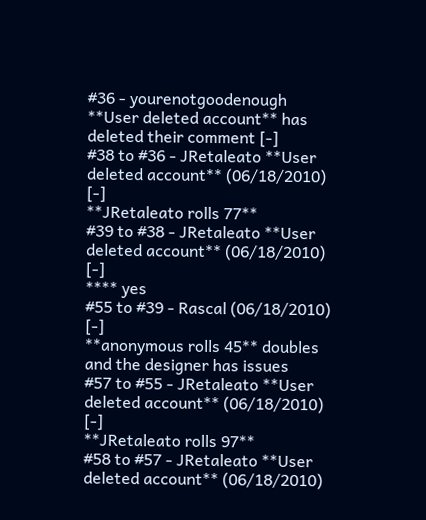#36 - yourenotgoodenough **User deleted account** has deleted their comment [-]
#38 to #36 - JRetaleato **User deleted account** (06/18/2010) [-]
**JRetaleato rolls 77**
#39 to #38 - JRetaleato **User deleted account** (06/18/2010) [-]
**** yes
#55 to #39 - Rascal (06/18/2010) [-]
**anonymous rolls 45** doubles and the designer has issues
#57 to #55 - JRetaleato **User deleted account** (06/18/2010) [-]
**JRetaleato rolls 97**
#58 to #57 - JRetaleato **User deleted account** (06/18/2010)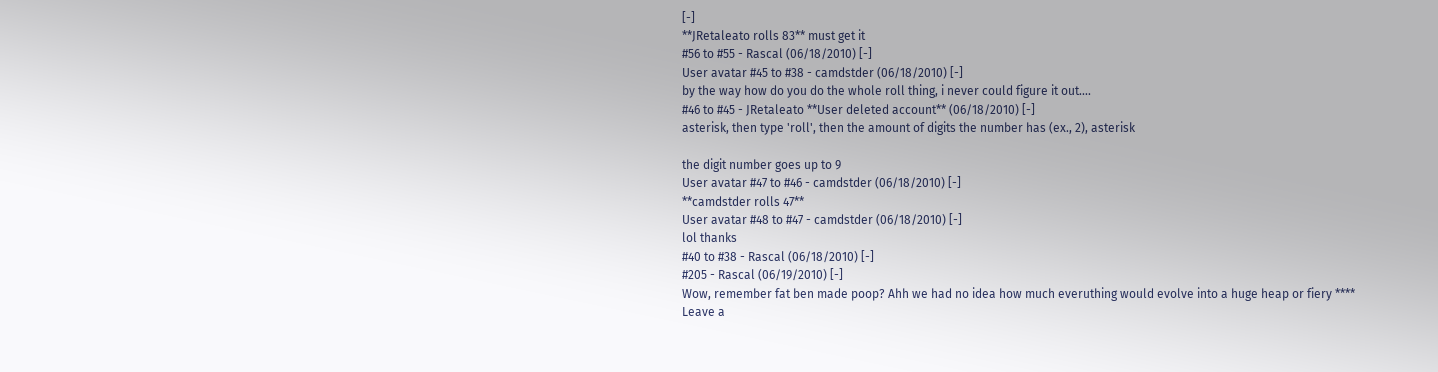[-]
**JRetaleato rolls 83** must get it
#56 to #55 - Rascal (06/18/2010) [-]
User avatar #45 to #38 - camdstder (06/18/2010) [-]
by the way how do you do the whole roll thing, i never could figure it out....
#46 to #45 - JRetaleato **User deleted account** (06/18/2010) [-]
asterisk, then type 'roll', then the amount of digits the number has (ex., 2), asterisk

the digit number goes up to 9
User avatar #47 to #46 - camdstder (06/18/2010) [-]
**camdstder rolls 47**
User avatar #48 to #47 - camdstder (06/18/2010) [-]
lol thanks
#40 to #38 - Rascal (06/18/2010) [-]
#205 - Rascal (06/19/2010) [-]
Wow, remember fat ben made poop? Ahh we had no idea how much everuthing would evolve into a huge heap or fiery ****
Leave a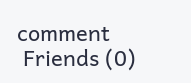comment
 Friends (0)